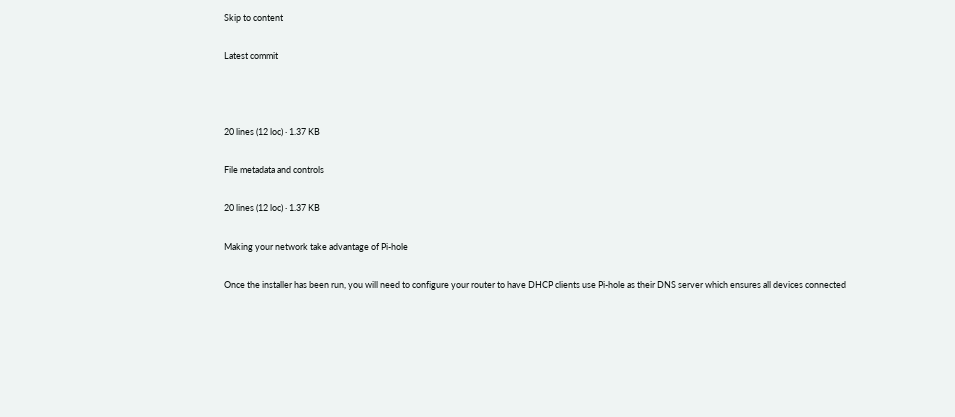Skip to content

Latest commit



20 lines (12 loc) · 1.37 KB

File metadata and controls

20 lines (12 loc) · 1.37 KB

Making your network take advantage of Pi-hole

Once the installer has been run, you will need to configure your router to have DHCP clients use Pi-hole as their DNS server which ensures all devices connected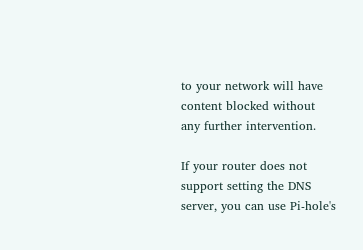to your network will have content blocked without any further intervention.

If your router does not support setting the DNS server, you can use Pi-hole's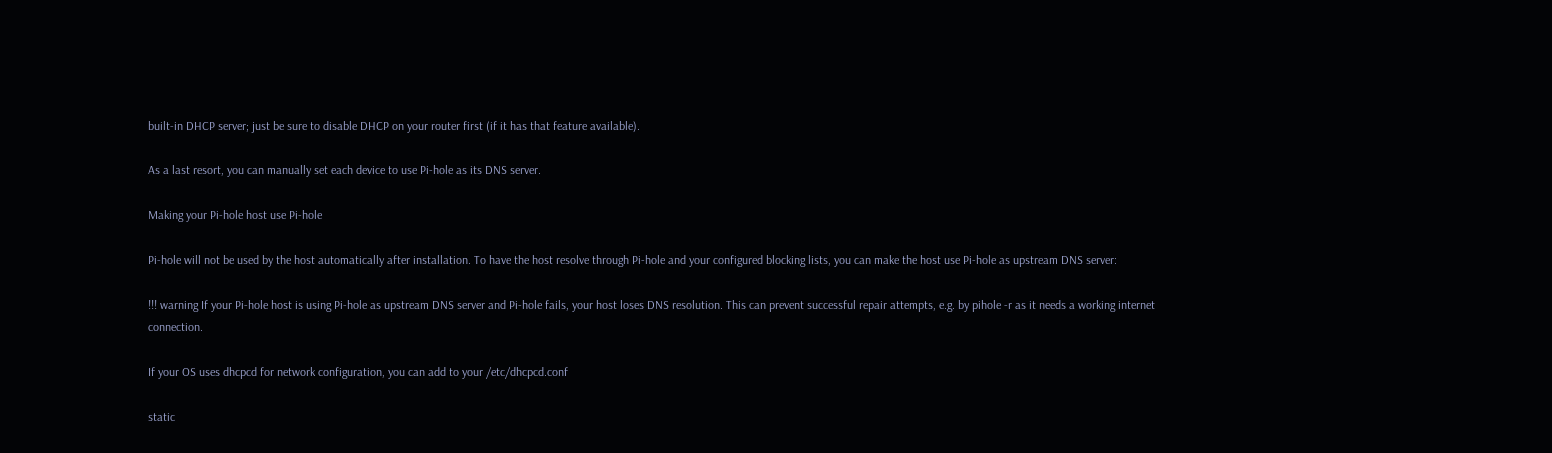built-in DHCP server; just be sure to disable DHCP on your router first (if it has that feature available).

As a last resort, you can manually set each device to use Pi-hole as its DNS server.

Making your Pi-hole host use Pi-hole

Pi-hole will not be used by the host automatically after installation. To have the host resolve through Pi-hole and your configured blocking lists, you can make the host use Pi-hole as upstream DNS server:

!!! warning If your Pi-hole host is using Pi-hole as upstream DNS server and Pi-hole fails, your host loses DNS resolution. This can prevent successful repair attempts, e.g. by pihole -r as it needs a working internet connection.

If your OS uses dhcpcd for network configuration, you can add to your /etc/dhcpcd.conf

static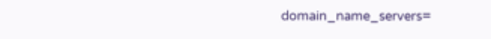domain_name_servers=